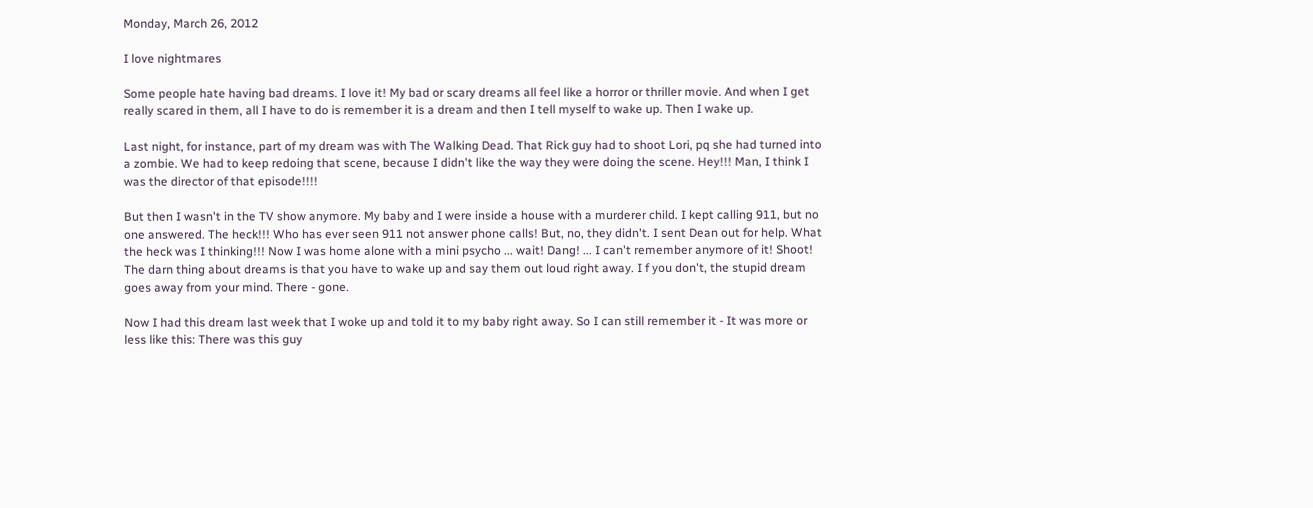Monday, March 26, 2012

I love nightmares

Some people hate having bad dreams. I love it! My bad or scary dreams all feel like a horror or thriller movie. And when I get really scared in them, all I have to do is remember it is a dream and then I tell myself to wake up. Then I wake up.

Last night, for instance, part of my dream was with The Walking Dead. That Rick guy had to shoot Lori, pq she had turned into a zombie. We had to keep redoing that scene, because I didn't like the way they were doing the scene. Hey!!! Man, I think I was the director of that episode!!!!

But then I wasn't in the TV show anymore. My baby and I were inside a house with a murderer child. I kept calling 911, but no one answered. The heck!!! Who has ever seen 911 not answer phone calls! But, no, they didn't. I sent Dean out for help. What the heck was I thinking!!! Now I was home alone with a mini psycho ... wait! Dang! ... I can't remember anymore of it! Shoot! The darn thing about dreams is that you have to wake up and say them out loud right away. I f you don't, the stupid dream goes away from your mind. There - gone.

Now I had this dream last week that I woke up and told it to my baby right away. So I can still remember it - It was more or less like this: There was this guy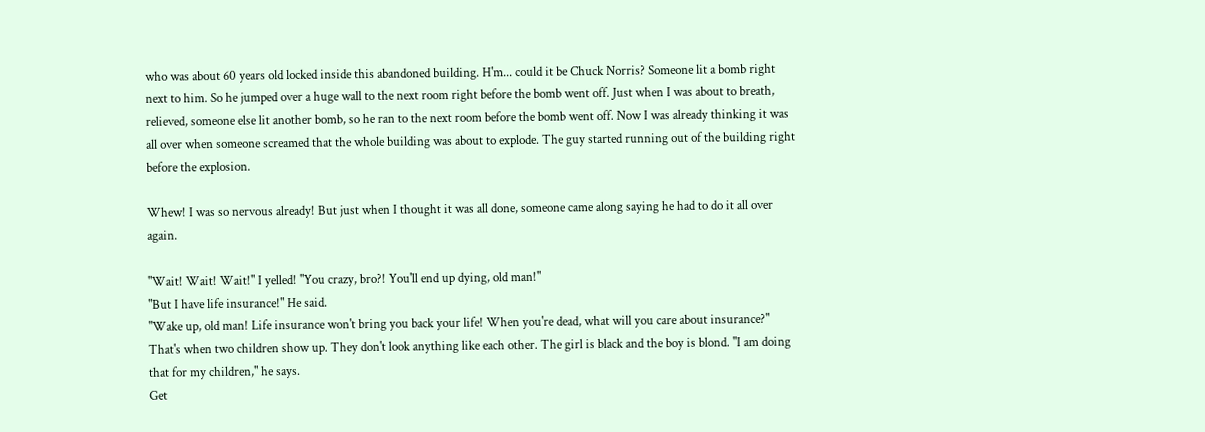who was about 60 years old locked inside this abandoned building. H'm... could it be Chuck Norris? Someone lit a bomb right next to him. So he jumped over a huge wall to the next room right before the bomb went off. Just when I was about to breath, relieved, someone else lit another bomb, so he ran to the next room before the bomb went off. Now I was already thinking it was all over when someone screamed that the whole building was about to explode. The guy started running out of the building right before the explosion.

Whew! I was so nervous already! But just when I thought it was all done, someone came along saying he had to do it all over again.

"Wait! Wait! Wait!" I yelled! "You crazy, bro?! You'll end up dying, old man!"
"But I have life insurance!" He said.
"Wake up, old man! Life insurance won't bring you back your life! When you're dead, what will you care about insurance?"
That's when two children show up. They don't look anything like each other. The girl is black and the boy is blond. "I am doing that for my children," he says.
Get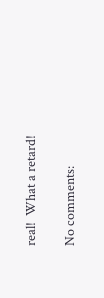real!  What a retard!

No comments: